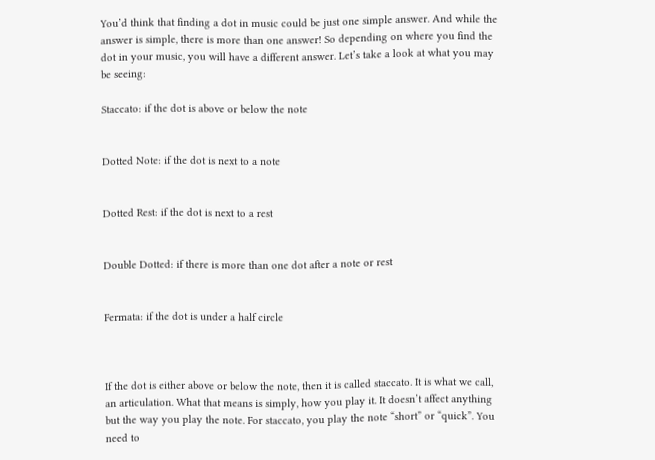You’d think that finding a dot in music could be just one simple answer. And while the answer is simple, there is more than one answer! So depending on where you find the dot in your music, you will have a different answer. Let’s take a look at what you may be seeing:

Staccato: if the dot is above or below the note


Dotted Note: if the dot is next to a note


Dotted Rest: if the dot is next to a rest


Double Dotted: if there is more than one dot after a note or rest


Fermata: if the dot is under a half circle



If the dot is either above or below the note, then it is called staccato. It is what we call, an articulation. What that means is simply, how you play it. It doesn’t affect anything but the way you play the note. For staccato, you play the note “short” or “quick”. You need to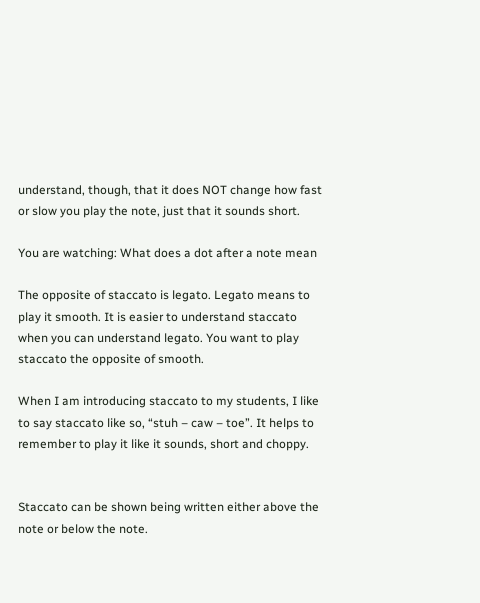understand, though, that it does NOT change how fast or slow you play the note, just that it sounds short.

You are watching: What does a dot after a note mean

The opposite of staccato is legato. Legato means to play it smooth. It is easier to understand staccato when you can understand legato. You want to play staccato the opposite of smooth.

When I am introducing staccato to my students, I like to say staccato like so, “stuh – caw – toe”. It helps to remember to play it like it sounds, short and choppy.


Staccato can be shown being written either above the note or below the note.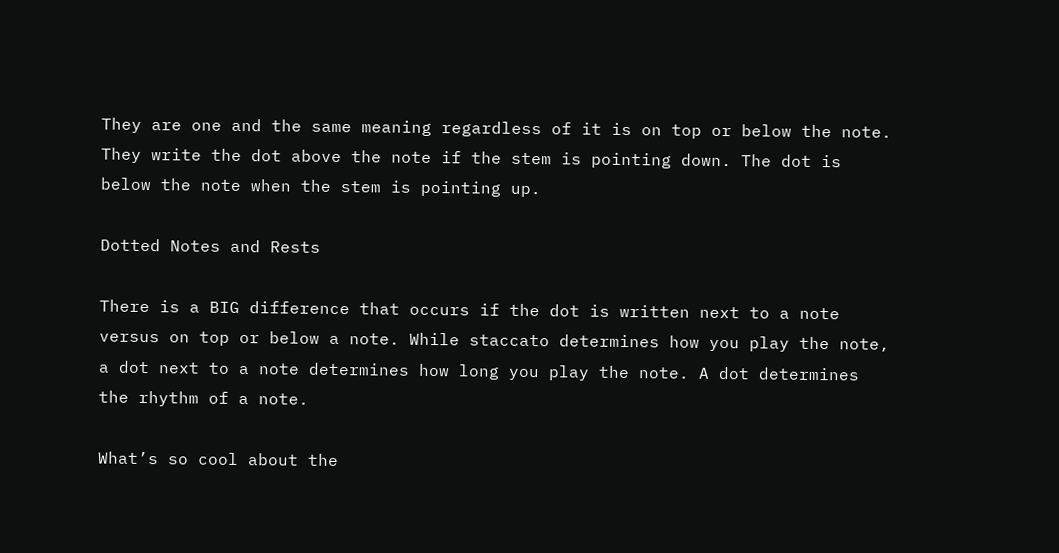They are one and the same meaning regardless of it is on top or below the note. They write the dot above the note if the stem is pointing down. The dot is below the note when the stem is pointing up.

Dotted Notes and Rests

There is a BIG difference that occurs if the dot is written next to a note versus on top or below a note. While staccato determines how you play the note, a dot next to a note determines how long you play the note. A dot determines the rhythm of a note.

What’s so cool about the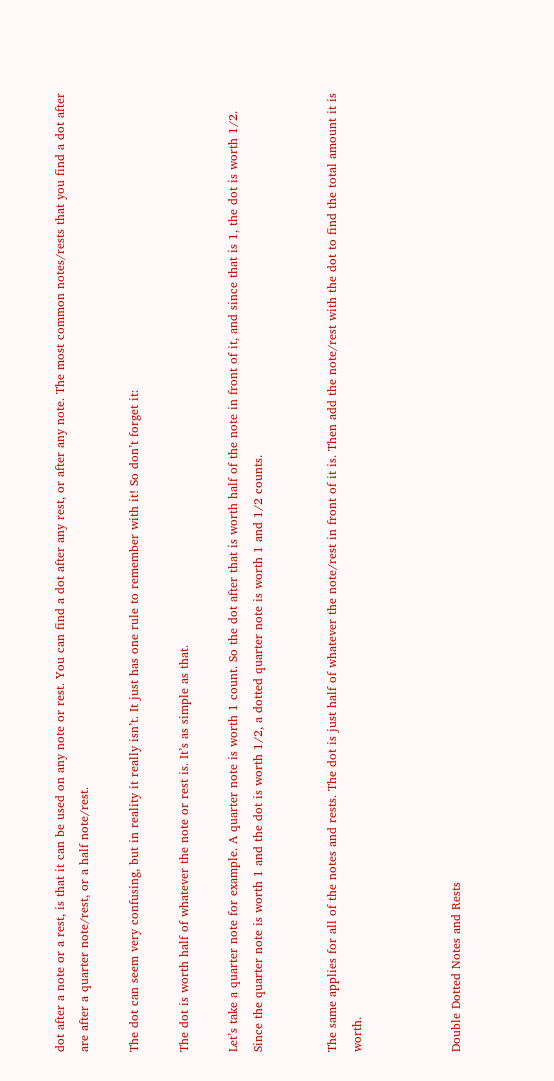dot after a note or a rest, is that it can be used on any note or rest. You can find a dot after any rest, or after any note. The most common notes/rests that you find a dot after are after a quarter note/rest, or a half note/rest.

The dot can seem very confusing, but in reality it really isn’t. It just has one rule to remember with it! So don’t forget it:

The dot is worth half of whatever the note or rest is. It’s as simple as that.

Let’s take a quarter note for example. A quarter note is worth 1 count. So the dot after that is worth half of the note in front of it, and since that is 1, the dot is worth 1/2. Since the quarter note is worth 1 and the dot is worth 1/2, a dotted quarter note is worth 1 and 1/2 counts.


The same applies for all of the notes and rests. The dot is just half of whatever the note/rest in front of it is. Then add the note/rest with the dot to find the total amount it is worth.



Double Dotted Notes and Rests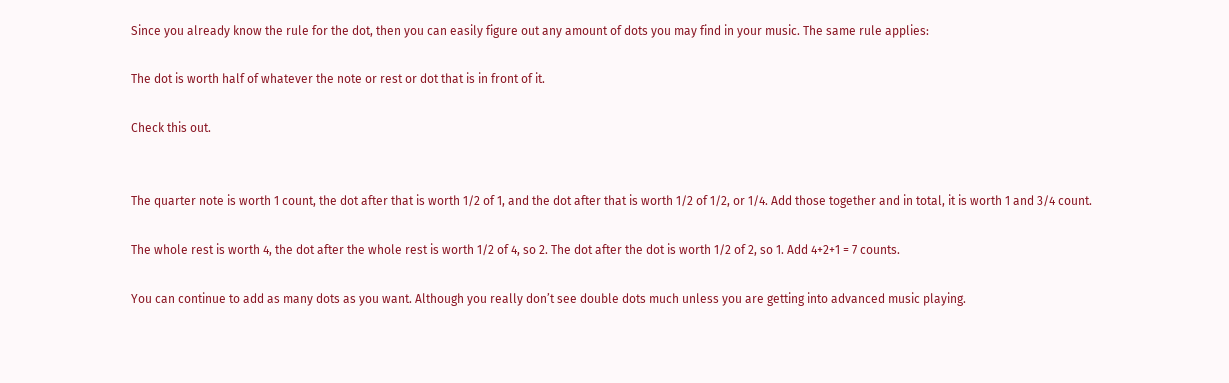Since you already know the rule for the dot, then you can easily figure out any amount of dots you may find in your music. The same rule applies:

The dot is worth half of whatever the note or rest or dot that is in front of it.

Check this out.


The quarter note is worth 1 count, the dot after that is worth 1/2 of 1, and the dot after that is worth 1/2 of 1/2, or 1/4. Add those together and in total, it is worth 1 and 3/4 count.

The whole rest is worth 4, the dot after the whole rest is worth 1/2 of 4, so 2. The dot after the dot is worth 1/2 of 2, so 1. Add 4+2+1 = 7 counts.

You can continue to add as many dots as you want. Although you really don’t see double dots much unless you are getting into advanced music playing.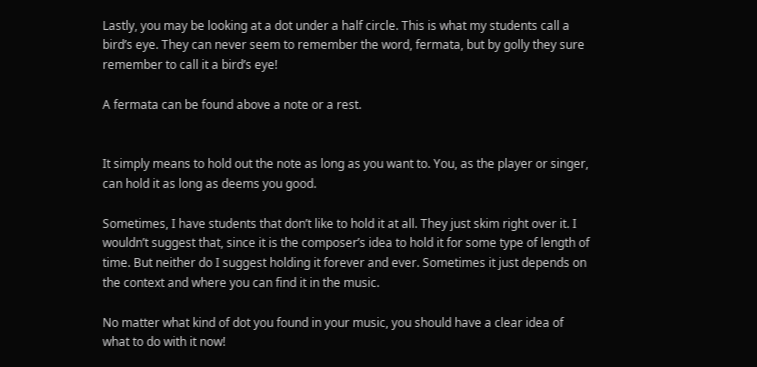Lastly, you may be looking at a dot under a half circle. This is what my students call a bird’s eye. They can never seem to remember the word, fermata, but by golly they sure remember to call it a bird’s eye!

A fermata can be found above a note or a rest.


It simply means to hold out the note as long as you want to. You, as the player or singer, can hold it as long as deems you good.

Sometimes, I have students that don’t like to hold it at all. They just skim right over it. I wouldn’t suggest that, since it is the composer’s idea to hold it for some type of length of time. But neither do I suggest holding it forever and ever. Sometimes it just depends on the context and where you can find it in the music.

No matter what kind of dot you found in your music, you should have a clear idea of what to do with it now!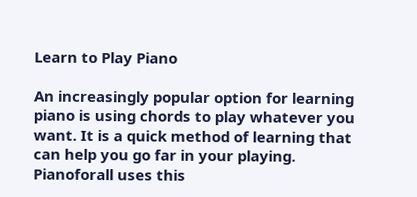Learn to Play Piano

An increasingly popular option for learning piano is using chords to play whatever you want. It is a quick method of learning that can help you go far in your playing. Pianoforall uses this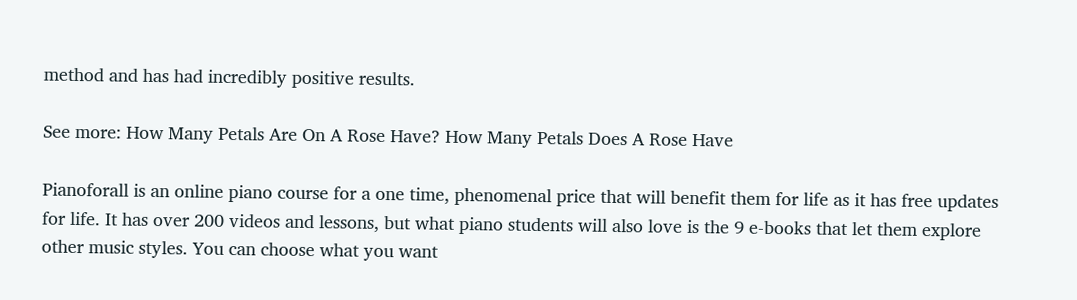method and has had incredibly positive results.

See more: How Many Petals Are On A Rose Have? How Many Petals Does A Rose Have

Pianoforall is an online piano course for a one time, phenomenal price that will benefit them for life as it has free updates for life. It has over 200 videos and lessons, but what piano students will also love is the 9 e-books that let them explore other music styles. You can choose what you want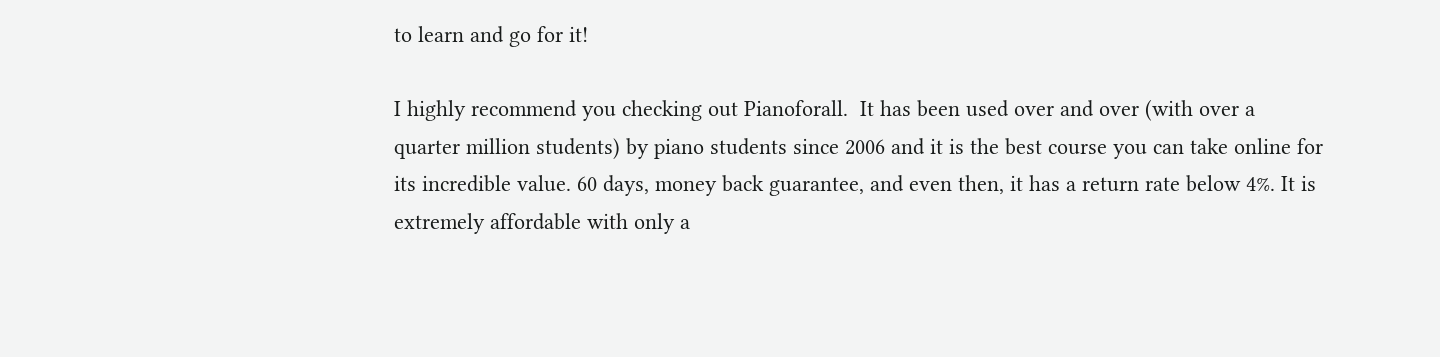to learn and go for it!

I highly recommend you checking out Pianoforall.  It has been used over and over (with over a quarter million students) by piano students since 2006 and it is the best course you can take online for its incredible value. 60 days, money back guarantee, and even then, it has a return rate below 4%. It is extremely affordable with only a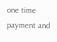one time payment and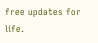free updates for life.